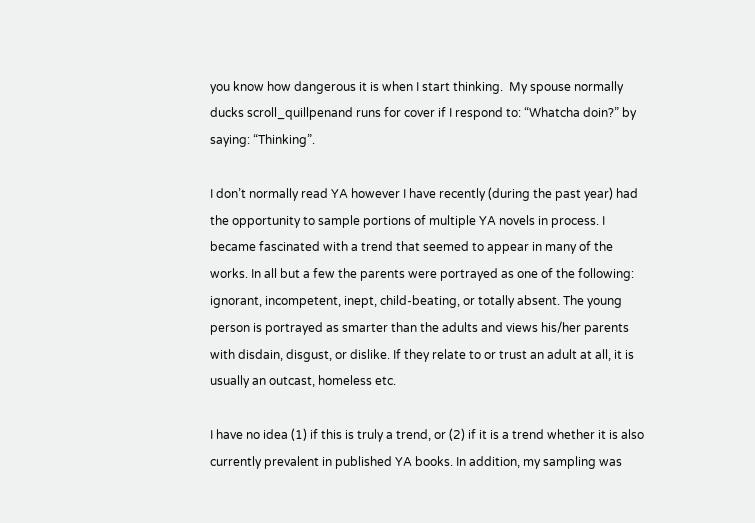you know how dangerous it is when I start thinking.  My spouse normally ducks scroll_quillpenand runs for cover if I respond to: “Whatcha doin?” by saying: “Thinking”.

I don’t normally read YA however I have recently (during the past year) had the opportunity to sample portions of multiple YA novels in process. I became fascinated with a trend that seemed to appear in many of the works. In all but a few the parents were portrayed as one of the following: ignorant, incompetent, inept, child-beating, or totally absent. The young person is portrayed as smarter than the adults and views his/her parents with disdain, disgust, or dislike. If they relate to or trust an adult at all, it is usually an outcast, homeless etc.

I have no idea (1) if this is truly a trend, or (2) if it is a trend whether it is also currently prevalent in published YA books. In addition, my sampling was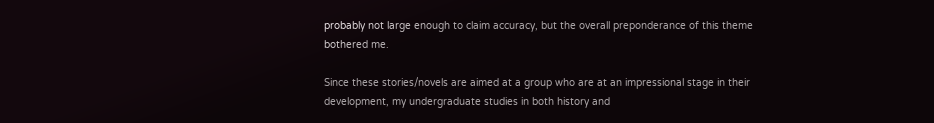probably not large enough to claim accuracy, but the overall preponderance of this theme bothered me.

Since these stories/novels are aimed at a group who are at an impressional stage in their development, my undergraduate studies in both history and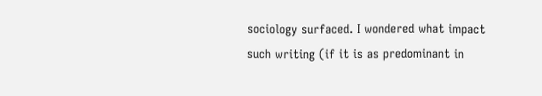sociology surfaced. I wondered what impact such writing (if it is as predominant in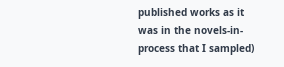published works as it was in the novels-in-process that I sampled)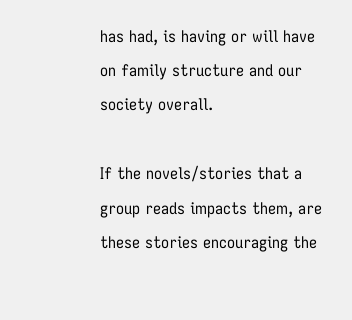has had, is having or will have on family structure and our society overall.

If the novels/stories that a group reads impacts them, are these stories encouraging the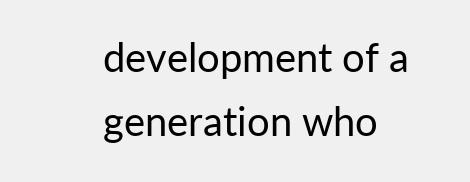development of a generation who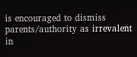is encouraged to dismiss parents/authority as irrevalent in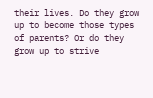their lives. Do they grow up to become those types of parents? Or do they grow up to strive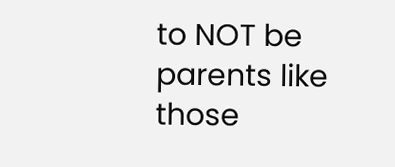to NOT be parents like those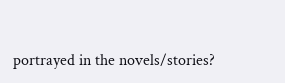portrayed in the novels/stories?